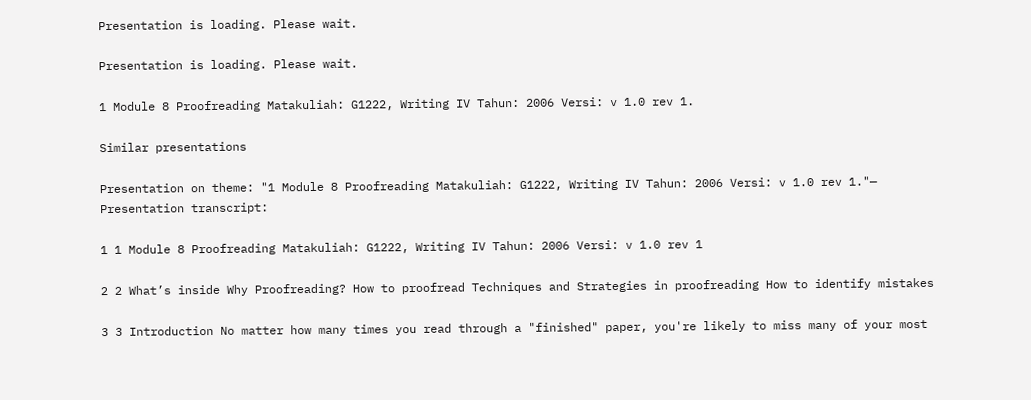Presentation is loading. Please wait.

Presentation is loading. Please wait.

1 Module 8 Proofreading Matakuliah: G1222, Writing IV Tahun: 2006 Versi: v 1.0 rev 1.

Similar presentations

Presentation on theme: "1 Module 8 Proofreading Matakuliah: G1222, Writing IV Tahun: 2006 Versi: v 1.0 rev 1."— Presentation transcript:

1 1 Module 8 Proofreading Matakuliah: G1222, Writing IV Tahun: 2006 Versi: v 1.0 rev 1

2 2 What’s inside Why Proofreading? How to proofread Techniques and Strategies in proofreading How to identify mistakes

3 3 Introduction No matter how many times you read through a "finished" paper, you're likely to miss many of your most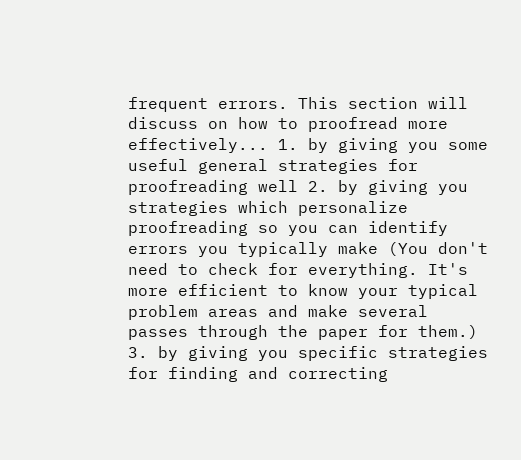frequent errors. This section will discuss on how to proofread more effectively... 1. by giving you some useful general strategies for proofreading well 2. by giving you strategies which personalize proofreading so you can identify errors you typically make (You don't need to check for everything. It's more efficient to know your typical problem areas and make several passes through the paper for them.) 3. by giving you specific strategies for finding and correcting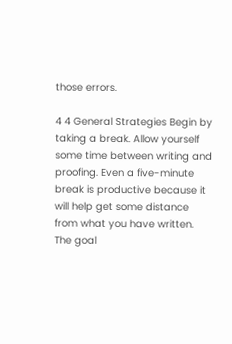those errors.

4 4 General Strategies Begin by taking a break. Allow yourself some time between writing and proofing. Even a five-minute break is productive because it will help get some distance from what you have written. The goal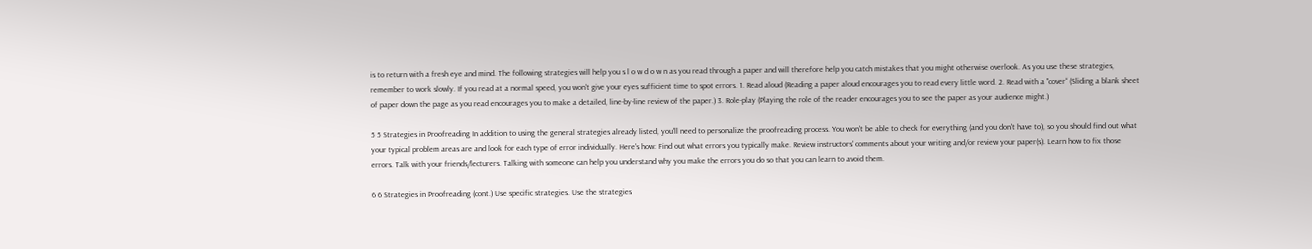is to return with a fresh eye and mind. The following strategies will help you s l o w d o w n as you read through a paper and will therefore help you catch mistakes that you might otherwise overlook. As you use these strategies, remember to work slowly. If you read at a normal speed, you won't give your eyes sufficient time to spot errors. 1. Read aloud (Reading a paper aloud encourages you to read every little word. 2. Read with a "cover“ (Sliding a blank sheet of paper down the page as you read encourages you to make a detailed, line-by-line review of the paper.) 3. Role-play (Playing the role of the reader encourages you to see the paper as your audience might.)

5 5 Strategies in Proofreading In addition to using the general strategies already listed, you'll need to personalize the proofreading process. You won't be able to check for everything (and you don't have to), so you should find out what your typical problem areas are and look for each type of error individually. Here's how: Find out what errors you typically make. Review instructors' comments about your writing and/or review your paper(s). Learn how to fix those errors. Talk with your friends/lecturers. Talking with someone can help you understand why you make the errors you do so that you can learn to avoid them.

6 6 Strategies in Proofreading (cont.) Use specific strategies. Use the strategies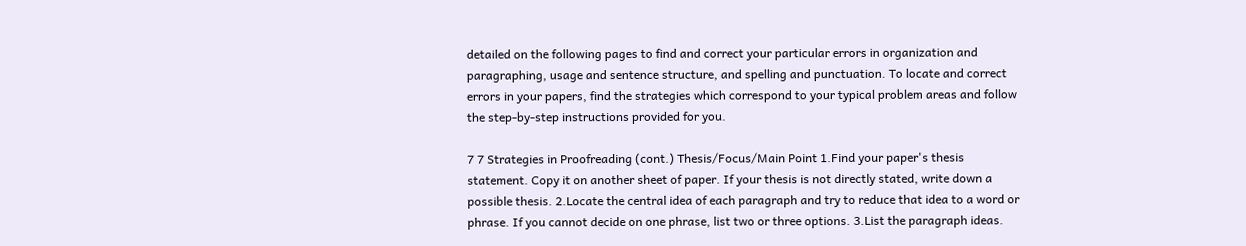detailed on the following pages to find and correct your particular errors in organization and paragraphing, usage and sentence structure, and spelling and punctuation. To locate and correct errors in your papers, find the strategies which correspond to your typical problem areas and follow the step-by-step instructions provided for you.

7 7 Strategies in Proofreading (cont.) Thesis/Focus/Main Point 1.Find your paper's thesis statement. Copy it on another sheet of paper. If your thesis is not directly stated, write down a possible thesis. 2.Locate the central idea of each paragraph and try to reduce that idea to a word or phrase. If you cannot decide on one phrase, list two or three options. 3.List the paragraph ideas.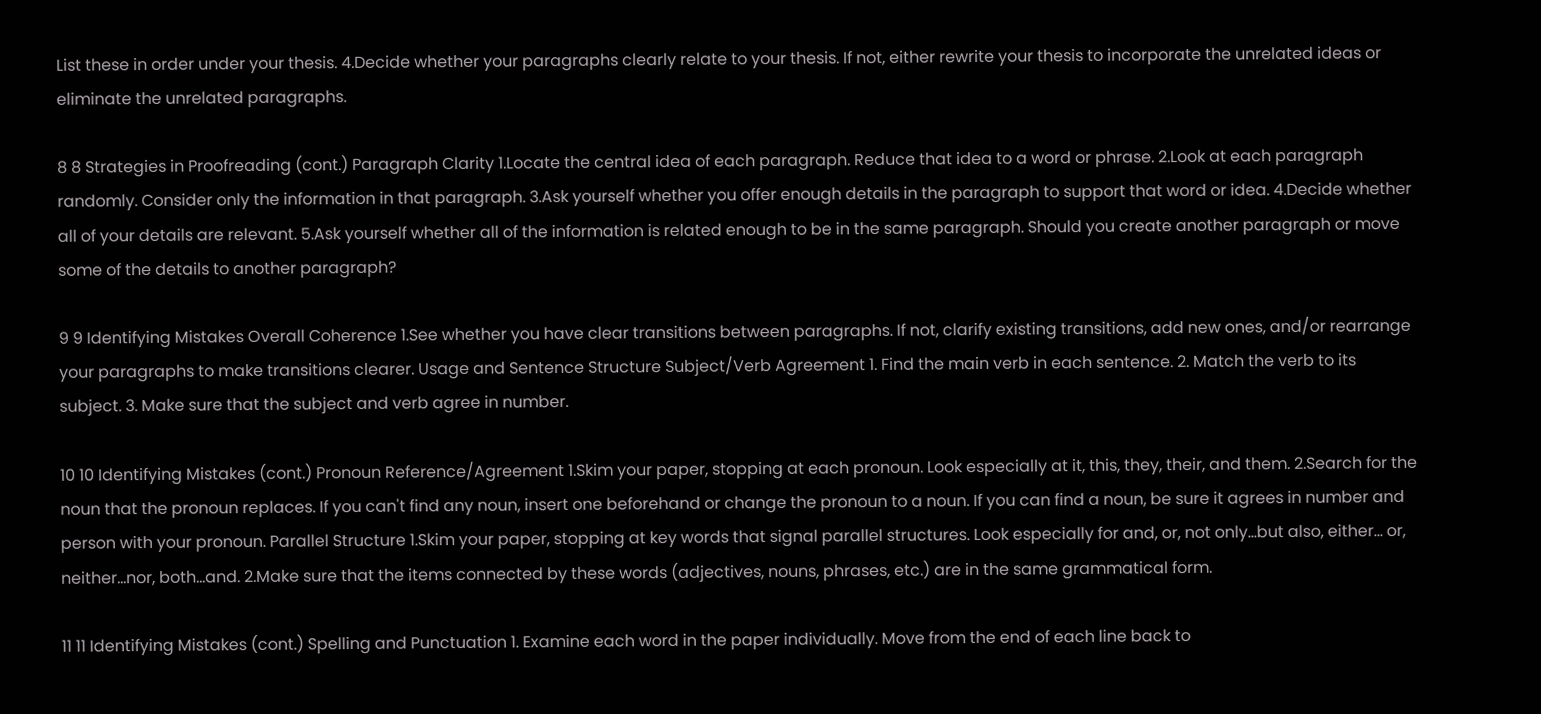List these in order under your thesis. 4.Decide whether your paragraphs clearly relate to your thesis. If not, either rewrite your thesis to incorporate the unrelated ideas or eliminate the unrelated paragraphs.

8 8 Strategies in Proofreading (cont.) Paragraph Clarity 1.Locate the central idea of each paragraph. Reduce that idea to a word or phrase. 2.Look at each paragraph randomly. Consider only the information in that paragraph. 3.Ask yourself whether you offer enough details in the paragraph to support that word or idea. 4.Decide whether all of your details are relevant. 5.Ask yourself whether all of the information is related enough to be in the same paragraph. Should you create another paragraph or move some of the details to another paragraph?

9 9 Identifying Mistakes Overall Coherence 1.See whether you have clear transitions between paragraphs. If not, clarify existing transitions, add new ones, and/or rearrange your paragraphs to make transitions clearer. Usage and Sentence Structure Subject/Verb Agreement 1. Find the main verb in each sentence. 2. Match the verb to its subject. 3. Make sure that the subject and verb agree in number.

10 10 Identifying Mistakes (cont.) Pronoun Reference/Agreement 1.Skim your paper, stopping at each pronoun. Look especially at it, this, they, their, and them. 2.Search for the noun that the pronoun replaces. If you can't find any noun, insert one beforehand or change the pronoun to a noun. If you can find a noun, be sure it agrees in number and person with your pronoun. Parallel Structure 1.Skim your paper, stopping at key words that signal parallel structures. Look especially for and, or, not only...but also, either... or, neither...nor, both...and. 2.Make sure that the items connected by these words (adjectives, nouns, phrases, etc.) are in the same grammatical form.

11 11 Identifying Mistakes (cont.) Spelling and Punctuation 1. Examine each word in the paper individually. Move from the end of each line back to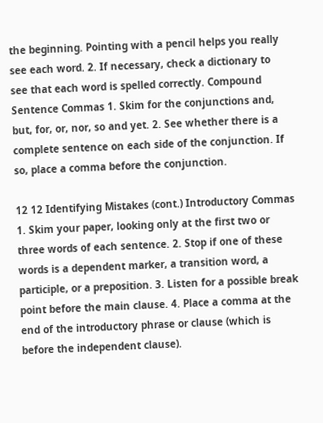the beginning. Pointing with a pencil helps you really see each word. 2. If necessary, check a dictionary to see that each word is spelled correctly. Compound Sentence Commas 1. Skim for the conjunctions and, but, for, or, nor, so and yet. 2. See whether there is a complete sentence on each side of the conjunction. If so, place a comma before the conjunction.

12 12 Identifying Mistakes (cont.) Introductory Commas 1. Skim your paper, looking only at the first two or three words of each sentence. 2. Stop if one of these words is a dependent marker, a transition word, a participle, or a preposition. 3. Listen for a possible break point before the main clause. 4. Place a comma at the end of the introductory phrase or clause (which is before the independent clause).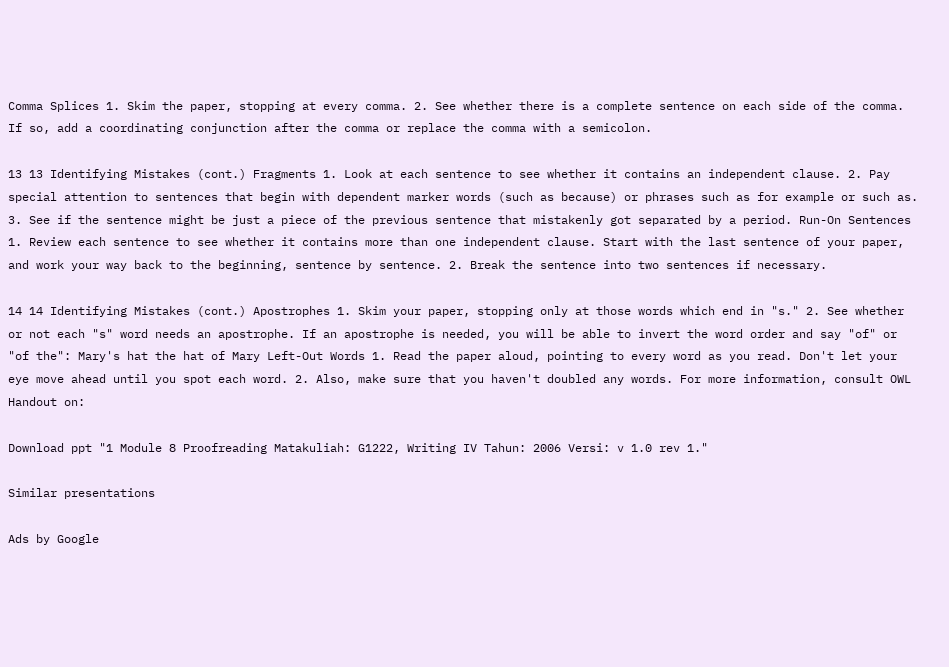Comma Splices 1. Skim the paper, stopping at every comma. 2. See whether there is a complete sentence on each side of the comma. If so, add a coordinating conjunction after the comma or replace the comma with a semicolon.

13 13 Identifying Mistakes (cont.) Fragments 1. Look at each sentence to see whether it contains an independent clause. 2. Pay special attention to sentences that begin with dependent marker words (such as because) or phrases such as for example or such as. 3. See if the sentence might be just a piece of the previous sentence that mistakenly got separated by a period. Run-On Sentences 1. Review each sentence to see whether it contains more than one independent clause. Start with the last sentence of your paper, and work your way back to the beginning, sentence by sentence. 2. Break the sentence into two sentences if necessary.

14 14 Identifying Mistakes (cont.) Apostrophes 1. Skim your paper, stopping only at those words which end in "s." 2. See whether or not each "s" word needs an apostrophe. If an apostrophe is needed, you will be able to invert the word order and say "of" or "of the": Mary's hat the hat of Mary Left-Out Words 1. Read the paper aloud, pointing to every word as you read. Don't let your eye move ahead until you spot each word. 2. Also, make sure that you haven't doubled any words. For more information, consult OWL Handout on:

Download ppt "1 Module 8 Proofreading Matakuliah: G1222, Writing IV Tahun: 2006 Versi: v 1.0 rev 1."

Similar presentations

Ads by Google